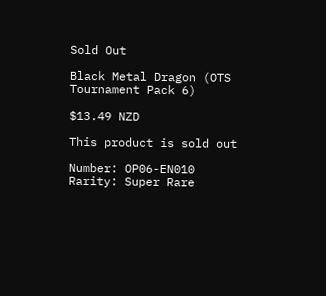Sold Out

Black Metal Dragon (OTS Tournament Pack 6)

$13.49 NZD

This product is sold out

Number: OP06-EN010
Rarity: Super Rare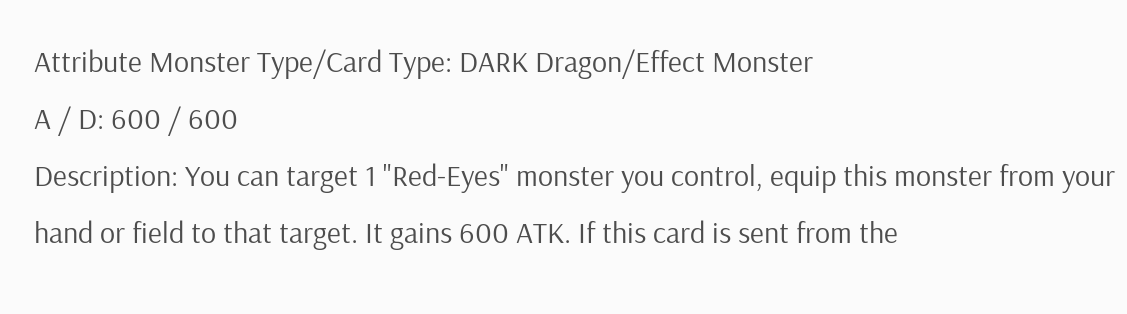Attribute Monster Type/Card Type: DARK Dragon/Effect Monster
A / D: 600 / 600
Description: You can target 1 "Red-Eyes" monster you control, equip this monster from your hand or field to that target. It gains 600 ATK. If this card is sent from the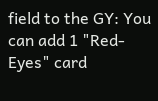field to the GY: You can add 1 "Red-Eyes" card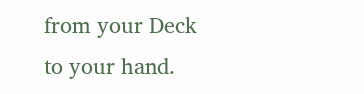from your Deck to your hand.